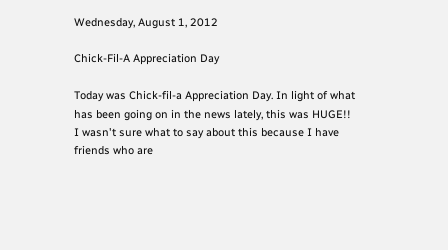Wednesday, August 1, 2012

Chick-Fil-A Appreciation Day

Today was Chick-fil-a Appreciation Day. In light of what has been going on in the news lately, this was HUGE!! I wasn't sure what to say about this because I have friends who are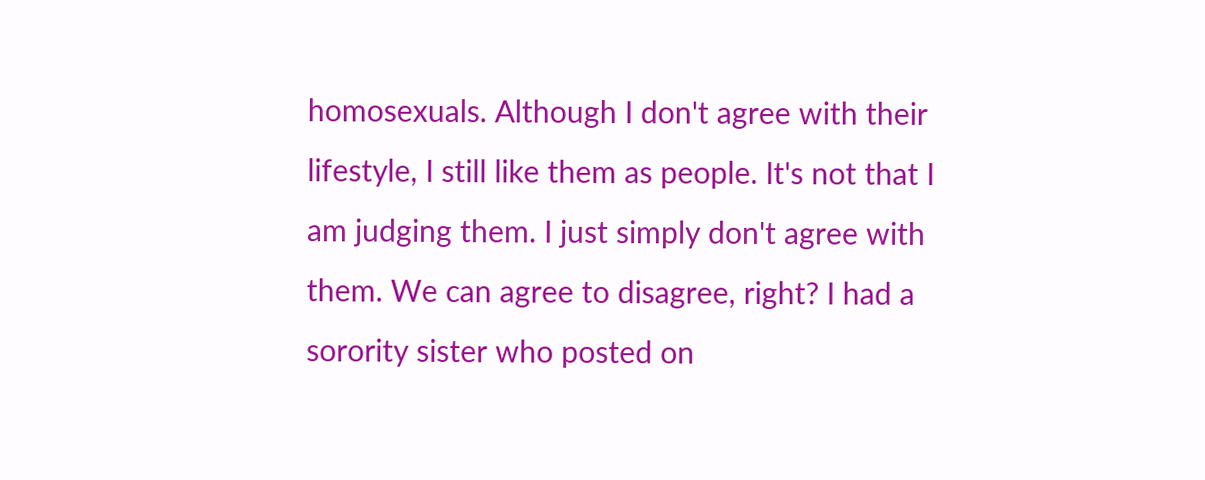homosexuals. Although I don't agree with their lifestyle, I still like them as people. It's not that I am judging them. I just simply don't agree with them. We can agree to disagree, right? I had a sorority sister who posted on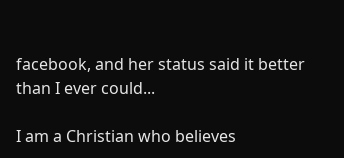facebook, and her status said it better than I ever could...

I am a Christian who believes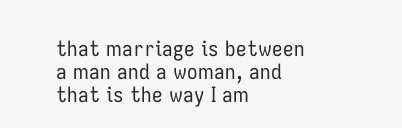that marriage is between a man and a woman, and that is the way I am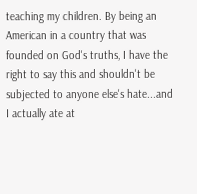teaching my children. By being an American in a country that was founded on God's truths, I have the right to say this and shouldn't be subjected to anyone else's hate...and I actually ate at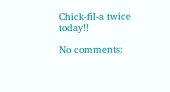Chick-fil-a twice today!!

No comments: